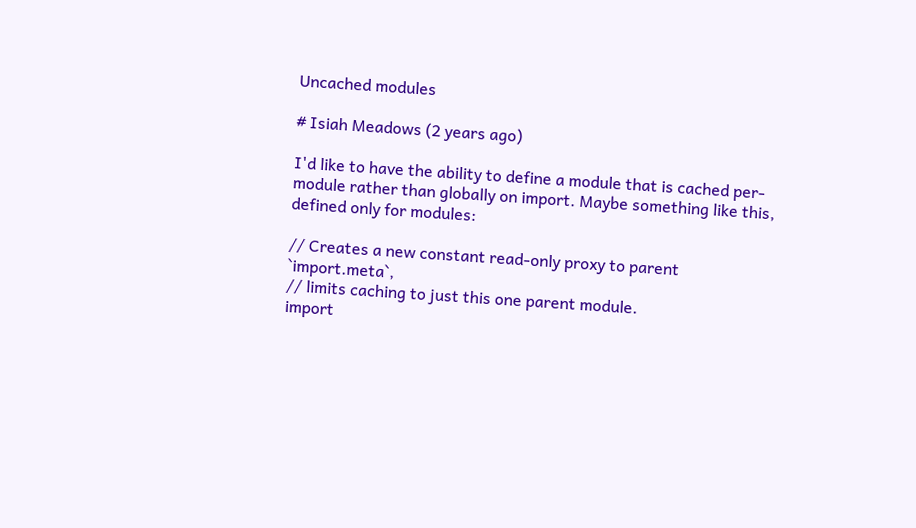Uncached modules

# Isiah Meadows (2 years ago)

I'd like to have the ability to define a module that is cached per-module rather than globally on import. Maybe something like this, defined only for modules:

// Creates a new constant read-only proxy to parent `import.meta`,
// limits caching to just this one parent module.
import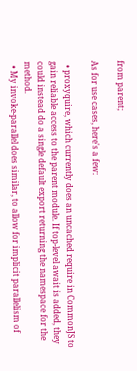from parent;

As for use cases, here's a few:

  • proxyquire, which currently does an uncached require in CommonJS to gain reliable access to the parent module. If top-level await is added, they could instead do a single default export returning the namespace for the method.
  • My invoke-parallel does similar, to allow for implicit parallelism of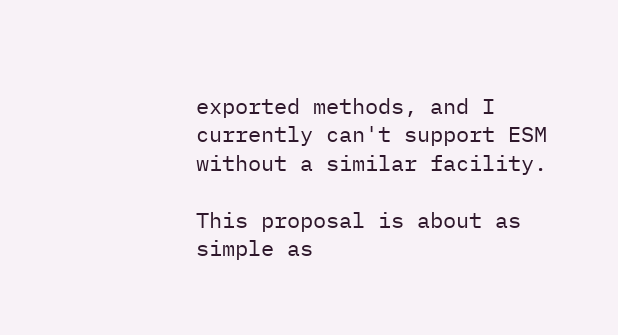exported methods, and I currently can't support ESM without a similar facility.

This proposal is about as simple as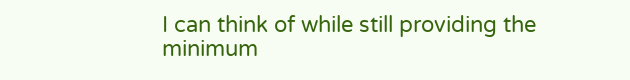I can think of while still providing the minimum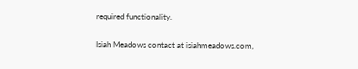required functionality.

Isiah Meadows contact at isiahmeadows.com,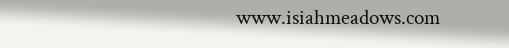www.isiahmeadows.com